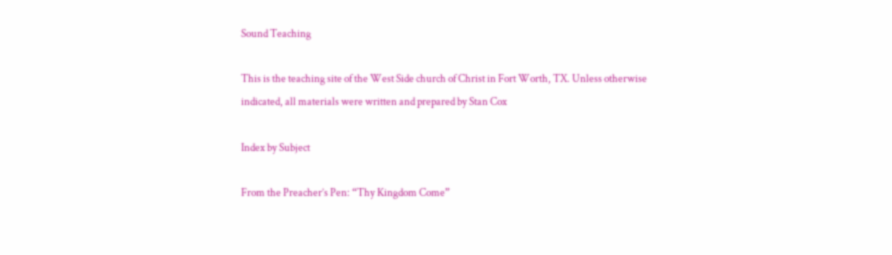Sound Teaching

This is the teaching site of the West Side church of Christ in Fort Worth, TX. Unless otherwise indicated, all materials were written and prepared by Stan Cox

Index by Subject

From the Preacher’s Pen: “Thy Kingdom Come”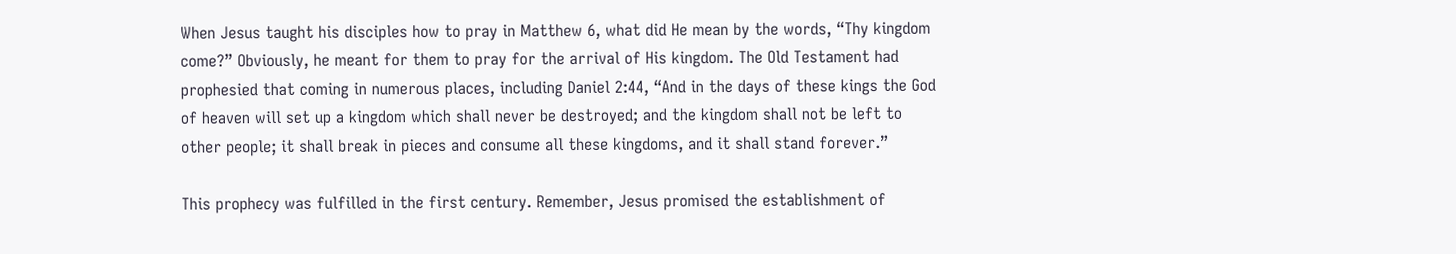When Jesus taught his disciples how to pray in Matthew 6, what did He mean by the words, “Thy kingdom come?” Obviously, he meant for them to pray for the arrival of His kingdom. The Old Testament had prophesied that coming in numerous places, including Daniel 2:44, “And in the days of these kings the God of heaven will set up a kingdom which shall never be destroyed; and the kingdom shall not be left to other people; it shall break in pieces and consume all these kingdoms, and it shall stand forever.”

This prophecy was fulfilled in the first century. Remember, Jesus promised the establishment of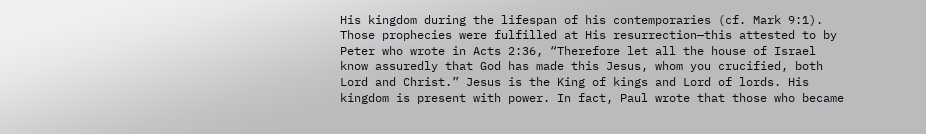His kingdom during the lifespan of his contemporaries (cf. Mark 9:1). Those prophecies were fulfilled at His resurrection—this attested to by Peter who wrote in Acts 2:36, “Therefore let all the house of Israel know assuredly that God has made this Jesus, whom you crucified, both Lord and Christ.” Jesus is the King of kings and Lord of lords. His kingdom is present with power. In fact, Paul wrote that those who became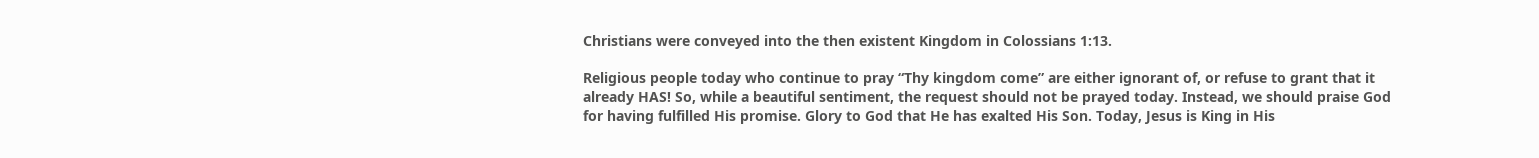Christians were conveyed into the then existent Kingdom in Colossians 1:13.

Religious people today who continue to pray “Thy kingdom come” are either ignorant of, or refuse to grant that it already HAS! So, while a beautiful sentiment, the request should not be prayed today. Instead, we should praise God for having fulfilled His promise. Glory to God that He has exalted His Son. Today, Jesus is King in His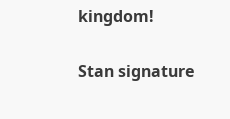kingdom!

Stan signature